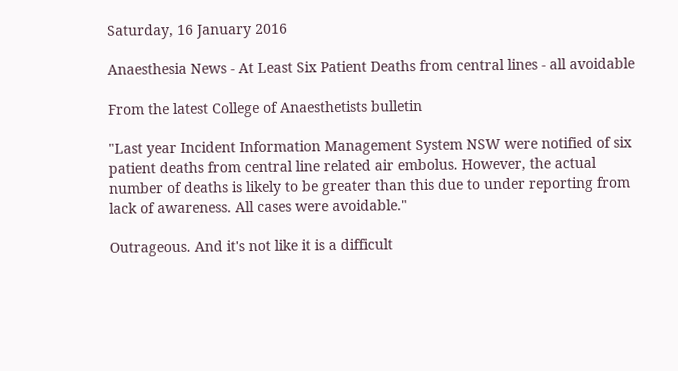Saturday, 16 January 2016

Anaesthesia News - At Least Six Patient Deaths from central lines - all avoidable

From the latest College of Anaesthetists bulletin

"Last year Incident Information Management System NSW were notified of six patient deaths from central line related air embolus. However, the actual number of deaths is likely to be greater than this due to under reporting from lack of awareness. All cases were avoidable."

Outrageous. And it's not like it is a difficult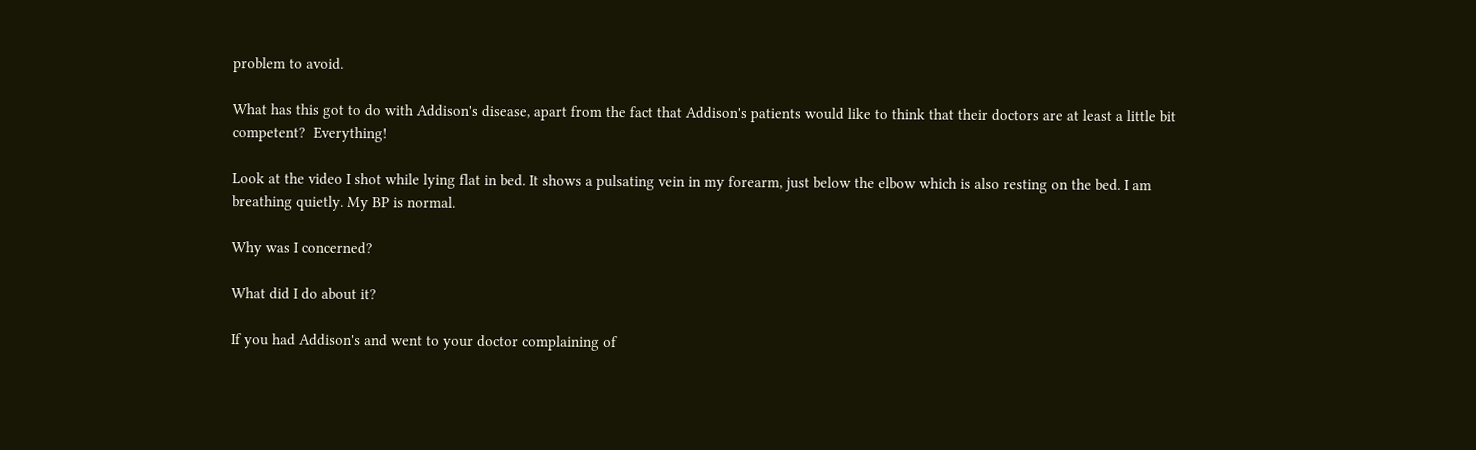problem to avoid.

What has this got to do with Addison's disease, apart from the fact that Addison's patients would like to think that their doctors are at least a little bit competent?  Everything!

Look at the video I shot while lying flat in bed. It shows a pulsating vein in my forearm, just below the elbow which is also resting on the bed. I am breathing quietly. My BP is normal.

Why was I concerned?

What did I do about it?

If you had Addison's and went to your doctor complaining of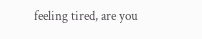feeling tired, are you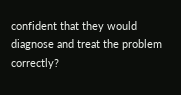confident that they would diagnose and treat the problem correctly?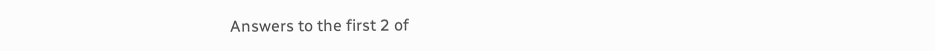Answers to the first 2 of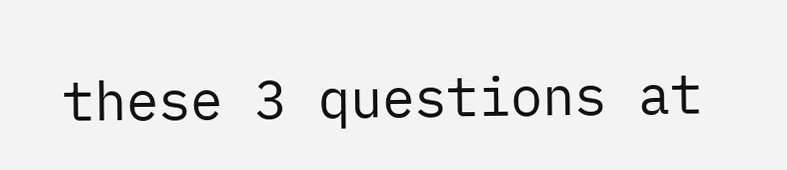these 3 questions at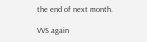the end of next month.

VVS again